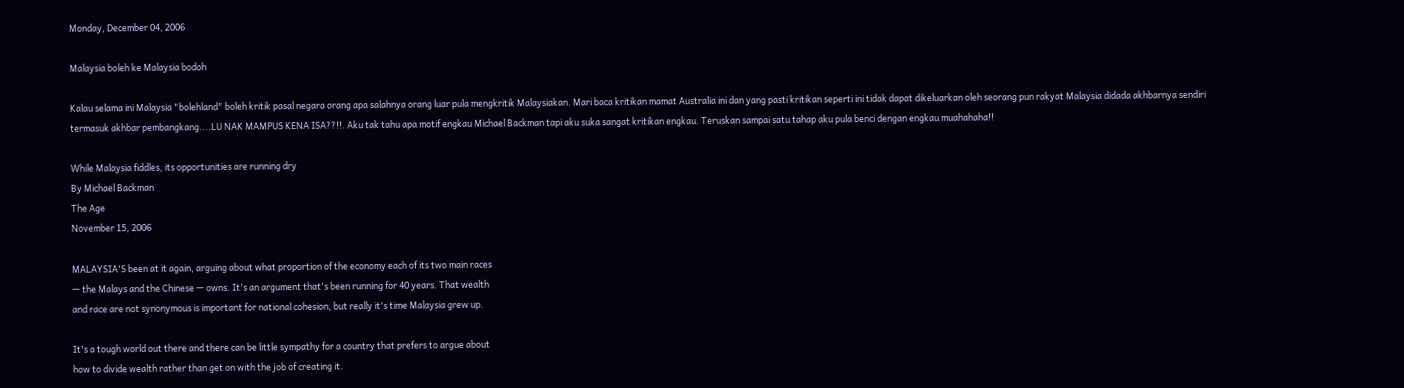Monday, December 04, 2006

Malaysia boleh ke Malaysia bodoh

Kalau selama ini Malaysia "bolehland" boleh kritik pasal negara orang apa salahnya orang luar pula mengkritik Malaysiakan. Mari baca kritikan mamat Australia ini dan yang pasti kritikan seperti ini tidak dapat dikeluarkan oleh seorang pun rakyat Malaysia didada akhbarnya sendiri termasuk akhbar pembangkang....LU NAK MAMPUS KENA ISA??!!. Aku tak tahu apa motif engkau Michael Backman tapi aku suka sangat kritikan engkau. Teruskan sampai satu tahap aku pula benci dengan engkau muahahaha!!

While Malaysia fiddles, its opportunities are running dry
By Michael Backman
The Age
November 15, 2006

MALAYSIA'S been at it again, arguing about what proportion of the economy each of its two main races
— the Malays and the Chinese — owns. It's an argument that's been running for 40 years. That wealth
and race are not synonymous is important for national cohesion, but really it's time Malaysia grew up.

It's a tough world out there and there can be little sympathy for a country that prefers to argue about
how to divide wealth rather than get on with the job of creating it.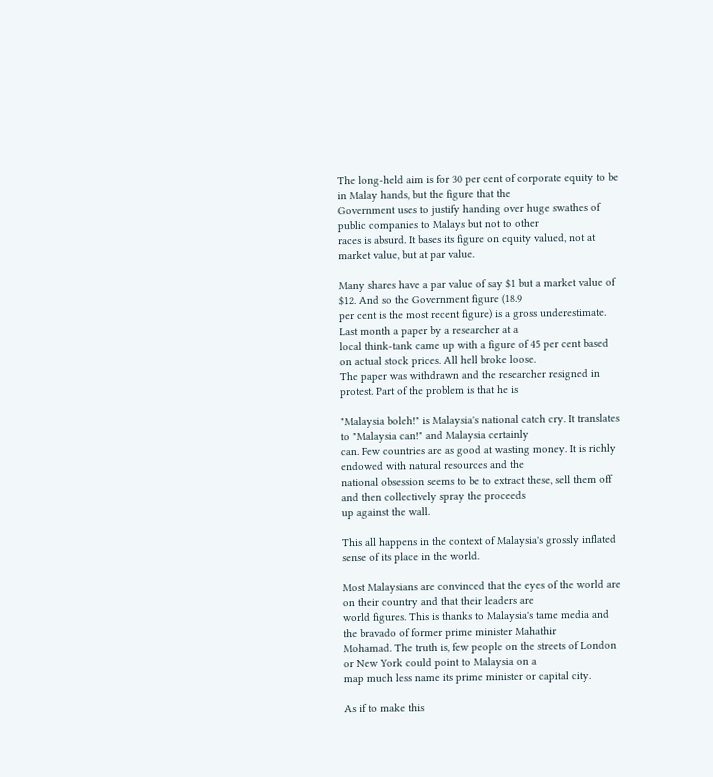The long-held aim is for 30 per cent of corporate equity to be in Malay hands, but the figure that the
Government uses to justify handing over huge swathes of public companies to Malays but not to other
races is absurd. It bases its figure on equity valued, not at market value, but at par value.

Many shares have a par value of say $1 but a market value of $12. And so the Government figure (18.9
per cent is the most recent figure) is a gross underestimate. Last month a paper by a researcher at a
local think-tank came up with a figure of 45 per cent based on actual stock prices. All hell broke loose.
The paper was withdrawn and the researcher resigned in protest. Part of the problem is that he is

"Malaysia boleh!" is Malaysia's national catch cry. It translates to "Malaysia can!" and Malaysia certainly
can. Few countries are as good at wasting money. It is richly endowed with natural resources and the
national obsession seems to be to extract these, sell them off and then collectively spray the proceeds
up against the wall.

This all happens in the context of Malaysia's grossly inflated sense of its place in the world.

Most Malaysians are convinced that the eyes of the world are on their country and that their leaders are
world figures. This is thanks to Malaysia's tame media and the bravado of former prime minister Mahathir
Mohamad. The truth is, few people on the streets of London or New York could point to Malaysia on a
map much less name its prime minister or capital city.

As if to make this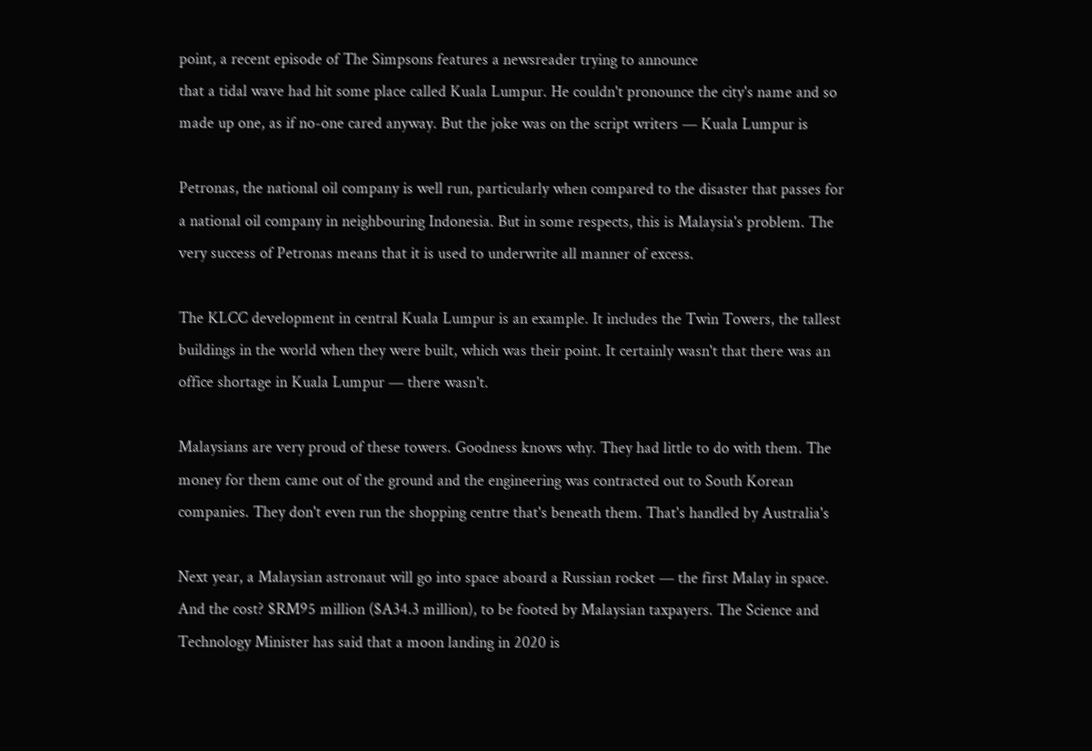point, a recent episode of The Simpsons features a newsreader trying to announce
that a tidal wave had hit some place called Kuala Lumpur. He couldn't pronounce the city's name and so
made up one, as if no-one cared anyway. But the joke was on the script writers — Kuala Lumpur is

Petronas, the national oil company is well run, particularly when compared to the disaster that passes for
a national oil company in neighbouring Indonesia. But in some respects, this is Malaysia's problem. The
very success of Petronas means that it is used to underwrite all manner of excess.

The KLCC development in central Kuala Lumpur is an example. It includes the Twin Towers, the tallest
buildings in the world when they were built, which was their point. It certainly wasn't that there was an
office shortage in Kuala Lumpur — there wasn't.

Malaysians are very proud of these towers. Goodness knows why. They had little to do with them. The
money for them came out of the ground and the engineering was contracted out to South Korean
companies. They don't even run the shopping centre that's beneath them. That's handled by Australia's

Next year, a Malaysian astronaut will go into space aboard a Russian rocket — the first Malay in space.
And the cost? $RM95 million ($A34.3 million), to be footed by Malaysian taxpayers. The Science and
Technology Minister has said that a moon landing in 2020 is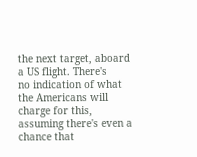the next target, aboard a US flight. There's
no indication of what the Americans will charge for this, assuming there's even a chance that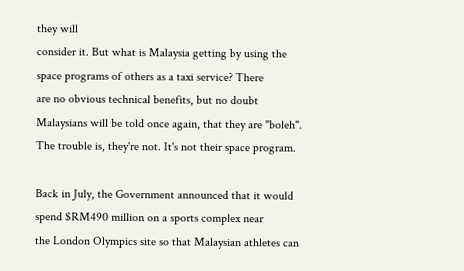they will
consider it. But what is Malaysia getting by using the space programs of others as a taxi service? There
are no obvious technical benefits, but no doubt Malaysians will be told once again, that they are "boleh".
The trouble is, they're not. It's not their space program.

Back in July, the Government announced that it would spend $RM490 million on a sports complex near
the London Olympics site so that Malaysian athletes can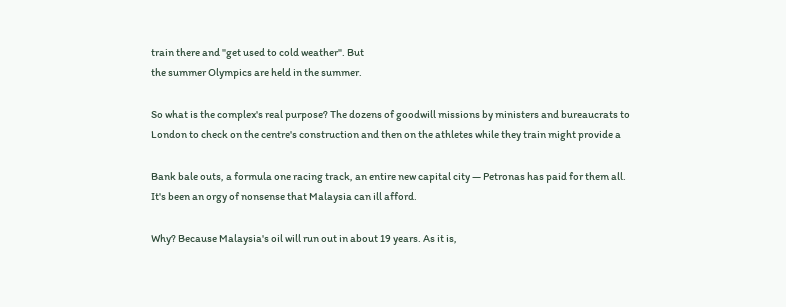train there and "get used to cold weather". But
the summer Olympics are held in the summer.

So what is the complex's real purpose? The dozens of goodwill missions by ministers and bureaucrats to
London to check on the centre's construction and then on the athletes while they train might provide a

Bank bale outs, a formula one racing track, an entire new capital city — Petronas has paid for them all.
It's been an orgy of nonsense that Malaysia can ill afford.

Why? Because Malaysia's oil will run out in about 19 years. As it is,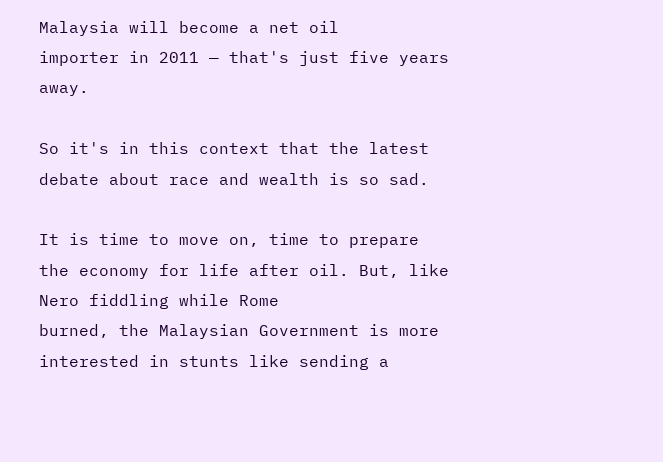Malaysia will become a net oil
importer in 2011 — that's just five years away.

So it's in this context that the latest debate about race and wealth is so sad.

It is time to move on, time to prepare the economy for life after oil. But, like Nero fiddling while Rome
burned, the Malaysian Government is more interested in stunts like sending a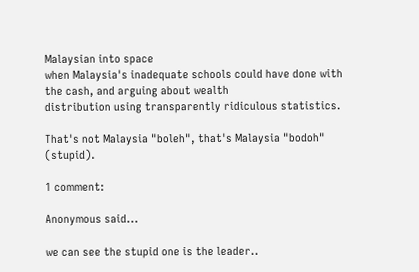Malaysian into space
when Malaysia's inadequate schools could have done with the cash, and arguing about wealth
distribution using transparently ridiculous statistics.

That's not Malaysia "boleh", that's Malaysia "bodoh" (stupid).

1 comment:

Anonymous said...

we can see the stupid one is the leader..